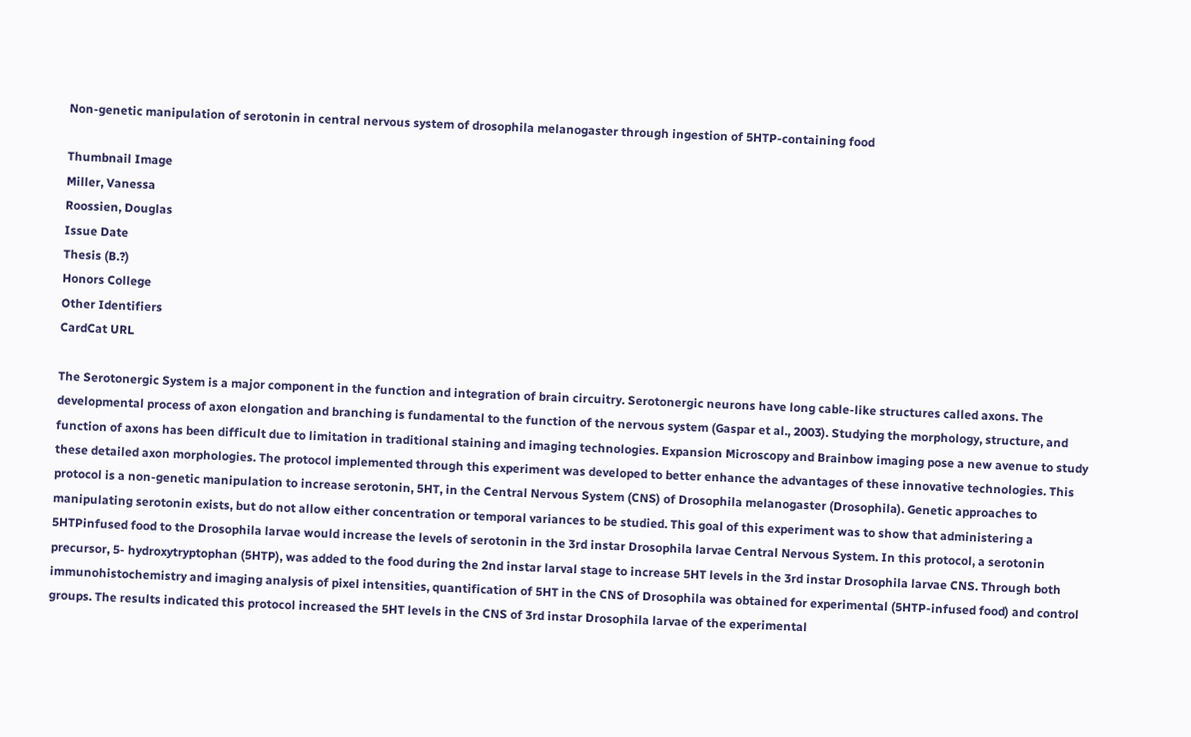Non-genetic manipulation of serotonin in central nervous system of drosophila melanogaster through ingestion of 5HTP-containing food

Thumbnail Image
Miller, Vanessa
Roossien, Douglas
Issue Date
Thesis (B.?)
Honors College
Other Identifiers
CardCat URL

The Serotonergic System is a major component in the function and integration of brain circuitry. Serotonergic neurons have long cable-like structures called axons. The developmental process of axon elongation and branching is fundamental to the function of the nervous system (Gaspar et al., 2003). Studying the morphology, structure, and function of axons has been difficult due to limitation in traditional staining and imaging technologies. Expansion Microscopy and Brainbow imaging pose a new avenue to study these detailed axon morphologies. The protocol implemented through this experiment was developed to better enhance the advantages of these innovative technologies. This protocol is a non-genetic manipulation to increase serotonin, 5HT, in the Central Nervous System (CNS) of Drosophila melanogaster (Drosophila). Genetic approaches to manipulating serotonin exists, but do not allow either concentration or temporal variances to be studied. This goal of this experiment was to show that administering a 5HTPinfused food to the Drosophila larvae would increase the levels of serotonin in the 3rd instar Drosophila larvae Central Nervous System. In this protocol, a serotonin precursor, 5- hydroxytryptophan (5HTP), was added to the food during the 2nd instar larval stage to increase 5HT levels in the 3rd instar Drosophila larvae CNS. Through both immunohistochemistry and imaging analysis of pixel intensities, quantification of 5HT in the CNS of Drosophila was obtained for experimental (5HTP-infused food) and control groups. The results indicated this protocol increased the 5HT levels in the CNS of 3rd instar Drosophila larvae of the experimental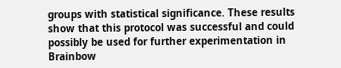groups with statistical significance. These results show that this protocol was successful and could possibly be used for further experimentation in Brainbow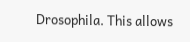Drosophila. This allows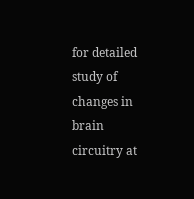for detailed study of changes in brain circuitry at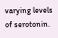varying levels of serotonin.